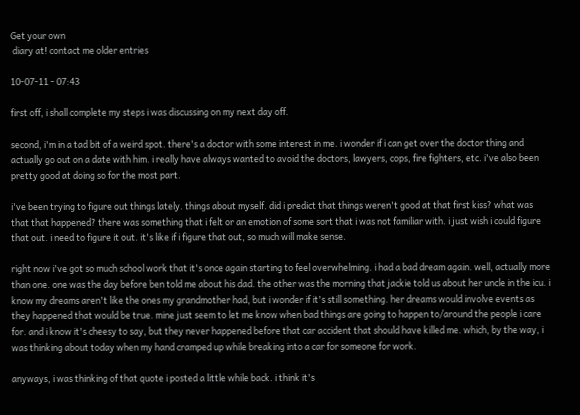Get your own
 diary at! contact me older entries

10-07-11 - 07:43

first off, i shall complete my steps i was discussing on my next day off.

second, i'm in a tad bit of a weird spot. there's a doctor with some interest in me. i wonder if i can get over the doctor thing and actually go out on a date with him. i really have always wanted to avoid the doctors, lawyers, cops, fire fighters, etc. i've also been pretty good at doing so for the most part.

i've been trying to figure out things lately. things about myself. did i predict that things weren't good at that first kiss? what was that that happened? there was something that i felt or an emotion of some sort that i was not familiar with. i just wish i could figure that out. i need to figure it out. it's like if i figure that out, so much will make sense.

right now i've got so much school work that it's once again starting to feel overwhelming. i had a bad dream again. well, actually more than one. one was the day before ben told me about his dad. the other was the morning that jackie told us about her uncle in the icu. i know my dreams aren't like the ones my grandmother had, but i wonder if it's still something. her dreams would involve events as they happened that would be true. mine just seem to let me know when bad things are going to happen to/around the people i care for. and i know it's cheesy to say, but they never happened before that car accident that should have killed me. which, by the way, i was thinking about today when my hand cramped up while breaking into a car for someone for work.

anyways, i was thinking of that quote i posted a little while back. i think it's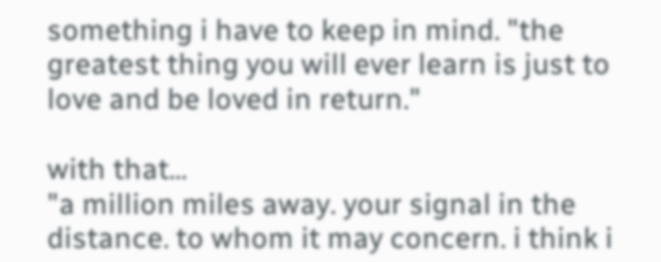something i have to keep in mind. "the greatest thing you will ever learn is just to love and be loved in return."

with that...
"a million miles away. your signal in the distance. to whom it may concern. i think i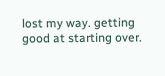lost my way. getting good at starting over.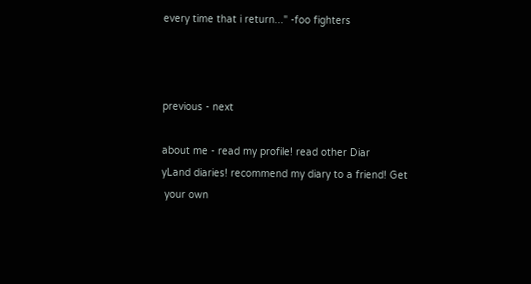every time that i return..." -foo fighters



previous - next

about me - read my profile! read other Diar
yLand diaries! recommend my diary to a friend! Get
 your own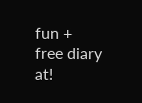fun + free diary at!